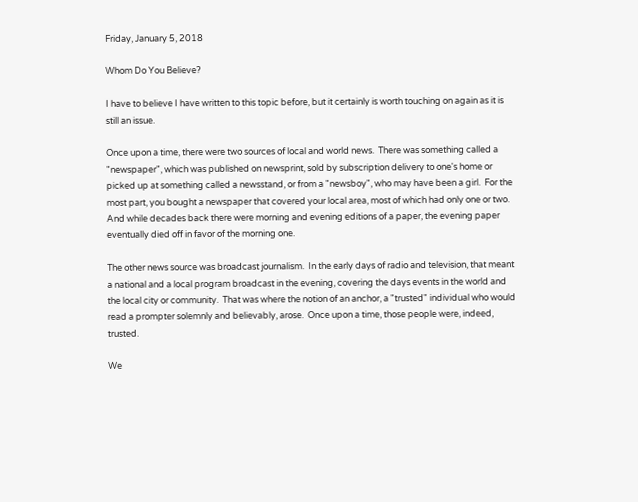Friday, January 5, 2018

Whom Do You Believe?

I have to believe I have written to this topic before, but it certainly is worth touching on again as it is still an issue.

Once upon a time, there were two sources of local and world news.  There was something called a "newspaper", which was published on newsprint, sold by subscription delivery to one's home or picked up at something called a newsstand, or from a "newsboy", who may have been a girl.  For the most part, you bought a newspaper that covered your local area, most of which had only one or two.  And while decades back there were morning and evening editions of a paper, the evening paper eventually died off in favor of the morning one.

The other news source was broadcast journalism.  In the early days of radio and television, that meant a national and a local program broadcast in the evening, covering the days events in the world and the local city or community.  That was where the notion of an anchor, a "trusted" individual who would read a prompter solemnly and believably, arose.  Once upon a time, those people were, indeed, trusted.

We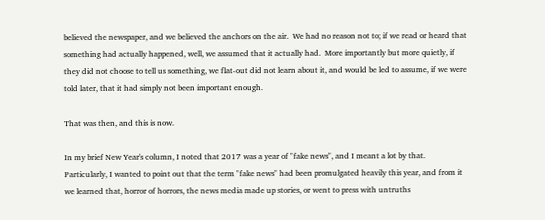believed the newspaper, and we believed the anchors on the air.  We had no reason not to; if we read or heard that something had actually happened, well, we assumed that it actually had.  More importantly but more quietly, if they did not choose to tell us something, we flat-out did not learn about it, and would be led to assume, if we were told later, that it had simply not been important enough.

That was then, and this is now.

In my brief New Year's column, I noted that 2017 was a year of "fake news", and I meant a lot by that.  Particularly, I wanted to point out that the term "fake news" had been promulgated heavily this year, and from it we learned that, horror of horrors, the news media made up stories, or went to press with untruths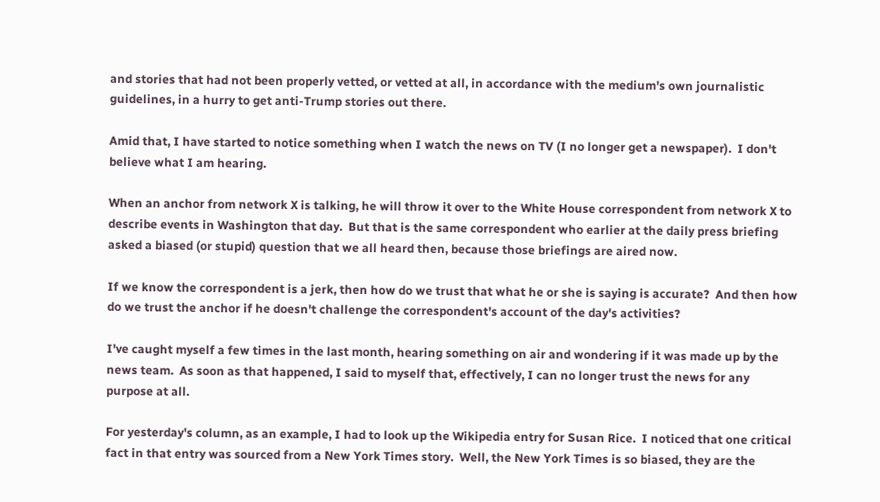and stories that had not been properly vetted, or vetted at all, in accordance with the medium's own journalistic guidelines, in a hurry to get anti-Trump stories out there.

Amid that, I have started to notice something when I watch the news on TV (I no longer get a newspaper).  I don't believe what I am hearing.

When an anchor from network X is talking, he will throw it over to the White House correspondent from network X to describe events in Washington that day.  But that is the same correspondent who earlier at the daily press briefing asked a biased (or stupid) question that we all heard then, because those briefings are aired now.

If we know the correspondent is a jerk, then how do we trust that what he or she is saying is accurate?  And then how do we trust the anchor if he doesn't challenge the correspondent's account of the day's activities?

I've caught myself a few times in the last month, hearing something on air and wondering if it was made up by the news team.  As soon as that happened, I said to myself that, effectively, I can no longer trust the news for any purpose at all.

For yesterday's column, as an example, I had to look up the Wikipedia entry for Susan Rice.  I noticed that one critical fact in that entry was sourced from a New York Times story.  Well, the New York Times is so biased, they are the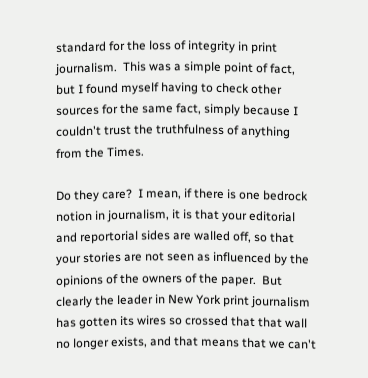standard for the loss of integrity in print journalism.  This was a simple point of fact, but I found myself having to check other sources for the same fact, simply because I couldn't trust the truthfulness of anything from the Times.

Do they care?  I mean, if there is one bedrock notion in journalism, it is that your editorial and reportorial sides are walled off, so that your stories are not seen as influenced by the opinions of the owners of the paper.  But clearly the leader in New York print journalism has gotten its wires so crossed that that wall no longer exists, and that means that we can't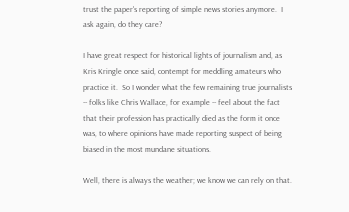trust the paper's reporting of simple news stories anymore.  I ask again, do they care?

I have great respect for historical lights of journalism and, as Kris Kringle once said, contempt for meddling amateurs who practice it.  So I wonder what the few remaining true journalists -- folks like Chris Wallace, for example -- feel about the fact that their profession has practically died as the form it once was, to where opinions have made reporting suspect of being biased in the most mundane situations.

Well, there is always the weather; we know we can rely on that.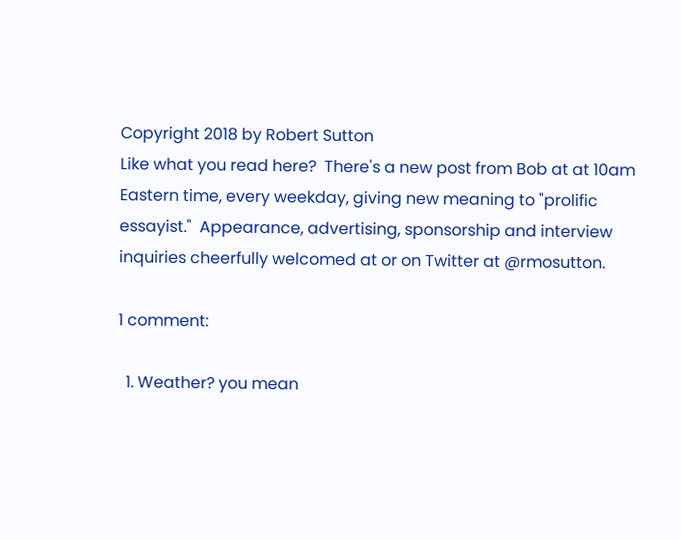Copyright 2018 by Robert Sutton
Like what you read here?  There's a new post from Bob at at 10am Eastern time, every weekday, giving new meaning to "prolific essayist."  Appearance, advertising, sponsorship and interview inquiries cheerfully welcomed at or on Twitter at @rmosutton.

1 comment:

  1. Weather? you mean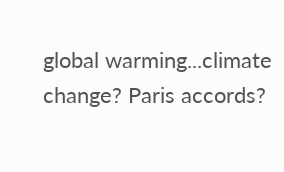global warming...climate change? Paris accords?